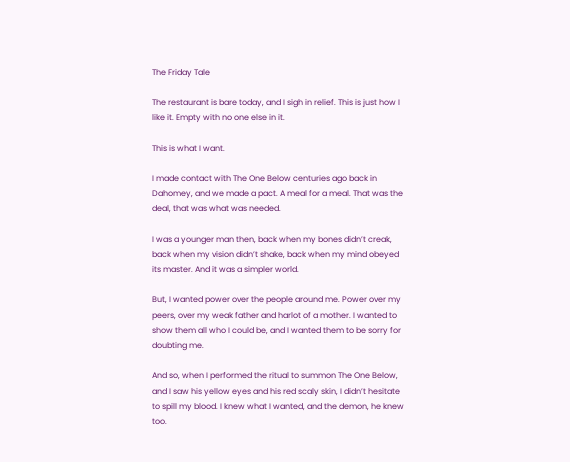The Friday Tale

The restaurant is bare today, and I sigh in relief. This is just how I like it. Empty with no one else in it.

This is what I want.

I made contact with The One Below centuries ago back in Dahomey, and we made a pact. A meal for a meal. That was the deal, that was what was needed.

I was a younger man then, back when my bones didn’t creak, back when my vision didn’t shake, back when my mind obeyed its master. And it was a simpler world.

But, I wanted power over the people around me. Power over my peers, over my weak father and harlot of a mother. I wanted to show them all who I could be, and I wanted them to be sorry for doubting me.

And so, when I performed the ritual to summon The One Below, and I saw his yellow eyes and his red scaly skin, I didn’t hesitate to spill my blood. I knew what I wanted, and the demon, he knew too.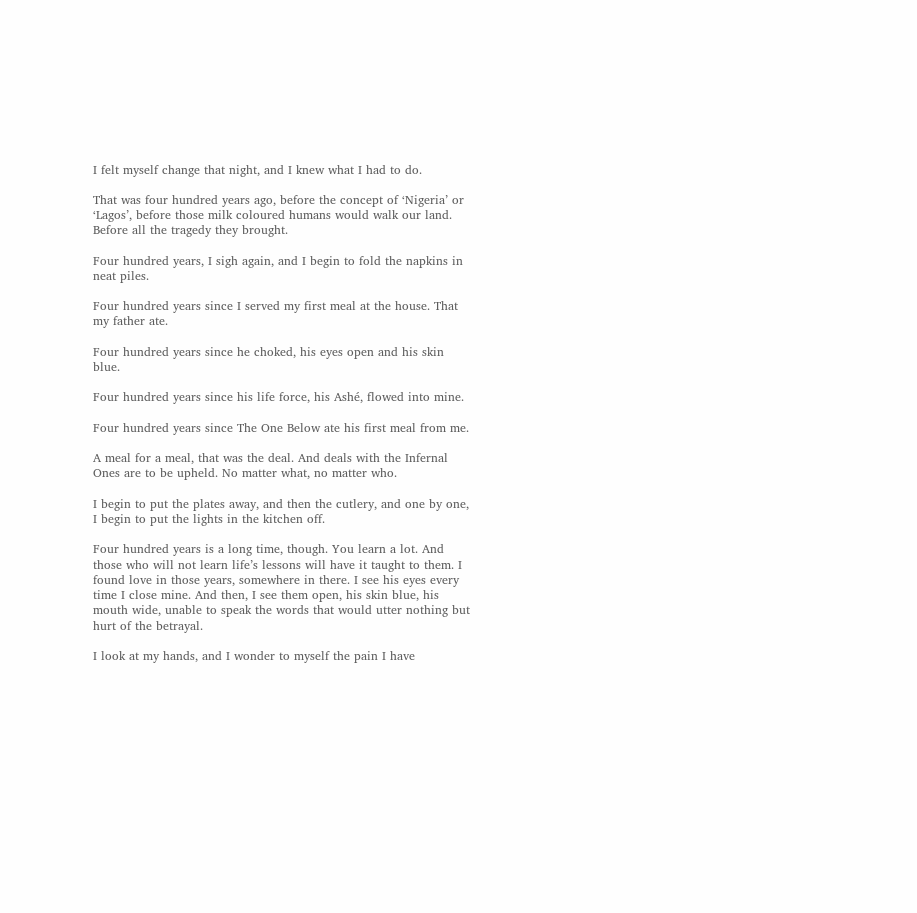I felt myself change that night, and I knew what I had to do.

That was four hundred years ago, before the concept of ‘Nigeria’ or ‘Lagos’, before those milk coloured humans would walk our land. Before all the tragedy they brought.

Four hundred years, I sigh again, and I begin to fold the napkins in neat piles.

Four hundred years since I served my first meal at the house. That my father ate.

Four hundred years since he choked, his eyes open and his skin blue.

Four hundred years since his life force, his Ashé, flowed into mine.

Four hundred years since The One Below ate his first meal from me.

A meal for a meal, that was the deal. And deals with the Infernal Ones are to be upheld. No matter what, no matter who.

I begin to put the plates away, and then the cutlery, and one by one, I begin to put the lights in the kitchen off.

Four hundred years is a long time, though. You learn a lot. And those who will not learn life’s lessons will have it taught to them. I found love in those years, somewhere in there. I see his eyes every time I close mine. And then, I see them open, his skin blue, his mouth wide, unable to speak the words that would utter nothing but hurt of the betrayal.

I look at my hands, and I wonder to myself the pain I have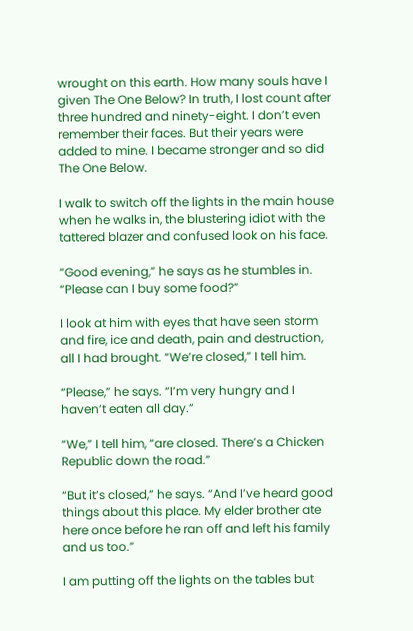wrought on this earth. How many souls have I given The One Below? In truth, I lost count after three hundred and ninety-eight. I don’t even remember their faces. But their years were added to mine. I became stronger and so did The One Below.

I walk to switch off the lights in the main house when he walks in, the blustering idiot with the tattered blazer and confused look on his face.

“Good evening,” he says as he stumbles in. “Please can I buy some food?”

I look at him with eyes that have seen storm and fire, ice and death, pain and destruction, all I had brought. “We’re closed,” I tell him.

“Please,” he says. “I’m very hungry and I haven’t eaten all day.”

“We,” I tell him, “are closed. There’s a Chicken Republic down the road.”

“But it’s closed,” he says. “And I’ve heard good things about this place. My elder brother ate here once before he ran off and left his family and us too.”

I am putting off the lights on the tables but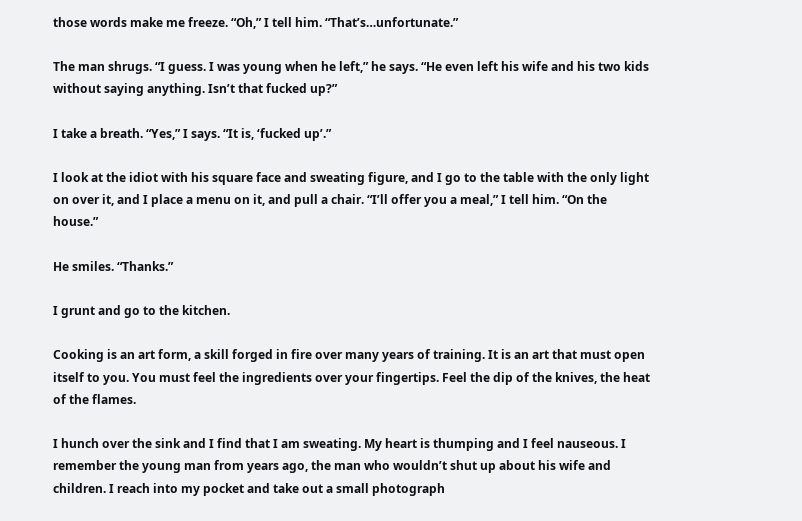those words make me freeze. “Oh,” I tell him. “That’s…unfortunate.”

The man shrugs. “I guess. I was young when he left,” he says. “He even left his wife and his two kids without saying anything. Isn’t that fucked up?”

I take a breath. “Yes,” I says. “It is, ‘fucked up’.”

I look at the idiot with his square face and sweating figure, and I go to the table with the only light on over it, and I place a menu on it, and pull a chair. “I’ll offer you a meal,” I tell him. “On the house.”

He smiles. “Thanks.”

I grunt and go to the kitchen.

Cooking is an art form, a skill forged in fire over many years of training. It is an art that must open itself to you. You must feel the ingredients over your fingertips. Feel the dip of the knives, the heat of the flames.

I hunch over the sink and I find that I am sweating. My heart is thumping and I feel nauseous. I remember the young man from years ago, the man who wouldn’t shut up about his wife and children. I reach into my pocket and take out a small photograph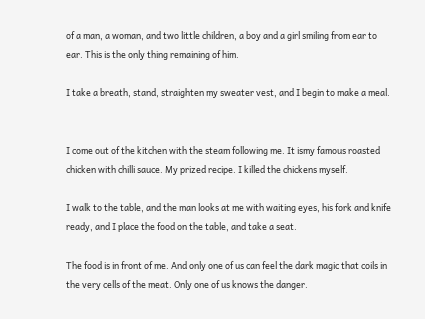of a man, a woman, and two little children, a boy and a girl smiling from ear to ear. This is the only thing remaining of him.

I take a breath, stand, straighten my sweater vest, and I begin to make a meal.


I come out of the kitchen with the steam following me. It ismy famous roasted chicken with chilli sauce. My prized recipe. I killed the chickens myself.

I walk to the table, and the man looks at me with waiting eyes, his fork and knife ready, and I place the food on the table, and take a seat.

The food is in front of me. And only one of us can feel the dark magic that coils in the very cells of the meat. Only one of us knows the danger.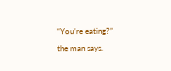“You’re eating?” the man says.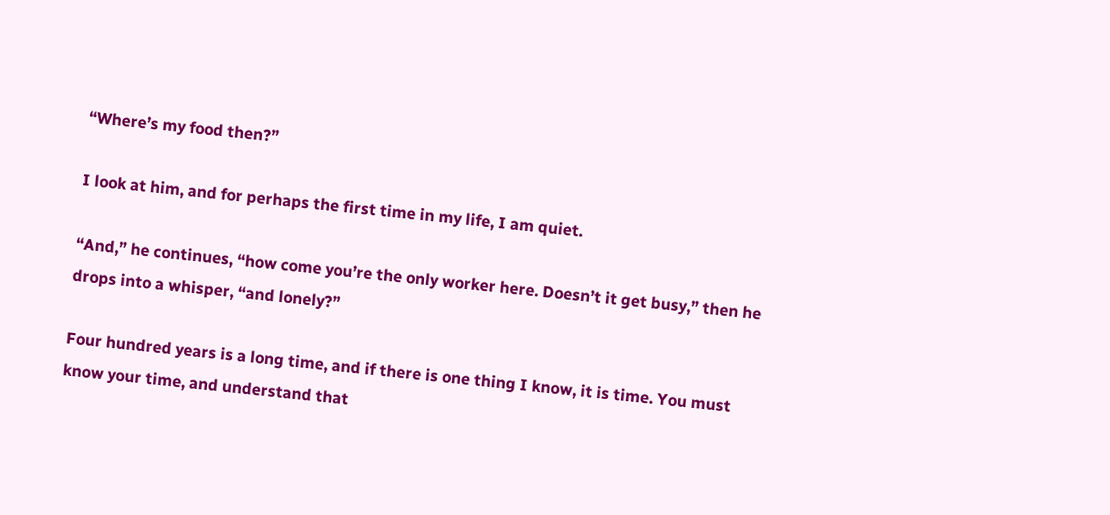“Where’s my food then?”

I look at him, and for perhaps the first time in my life, I am quiet.

“And,” he continues, “how come you’re the only worker here. Doesn’t it get busy,” then he drops into a whisper, “and lonely?”

Four hundred years is a long time, and if there is one thing I know, it is time. You must know your time, and understand that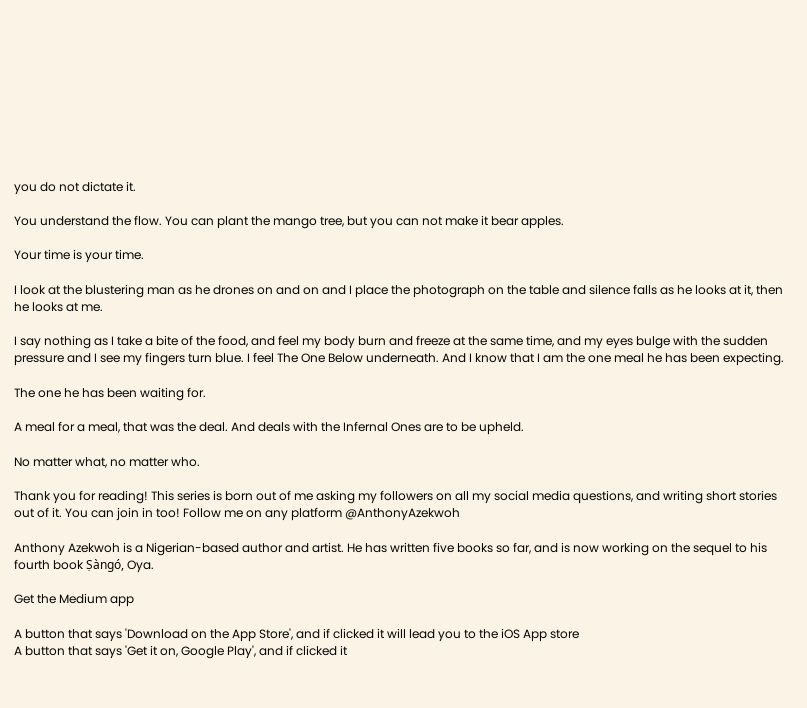you do not dictate it.

You understand the flow. You can plant the mango tree, but you can not make it bear apples.

Your time is your time.

I look at the blustering man as he drones on and on and I place the photograph on the table and silence falls as he looks at it, then he looks at me.

I say nothing as I take a bite of the food, and feel my body burn and freeze at the same time, and my eyes bulge with the sudden pressure and I see my fingers turn blue. I feel The One Below underneath. And I know that I am the one meal he has been expecting.

The one he has been waiting for.

A meal for a meal, that was the deal. And deals with the Infernal Ones are to be upheld.

No matter what, no matter who.

Thank you for reading! This series is born out of me asking my followers on all my social media questions, and writing short stories out of it. You can join in too! Follow me on any platform @AnthonyAzekwoh

Anthony Azekwoh is a Nigerian-based author and artist. He has written five books so far, and is now working on the sequel to his fourth book Ṣàngó, Oya.

Get the Medium app

A button that says 'Download on the App Store', and if clicked it will lead you to the iOS App store
A button that says 'Get it on, Google Play', and if clicked it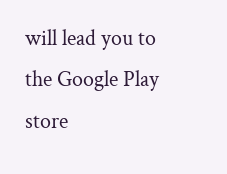will lead you to the Google Play store